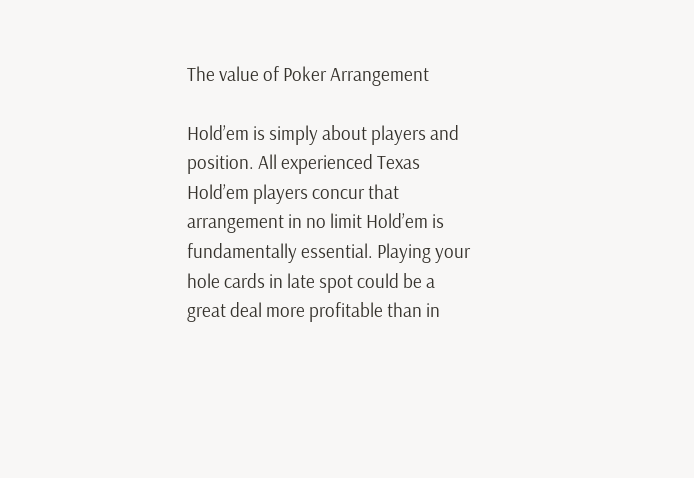The value of Poker Arrangement

Hold’em is simply about players and position. All experienced Texas Hold’em players concur that arrangement in no limit Hold’em is fundamentally essential. Playing your hole cards in late spot could be a great deal more profitable than in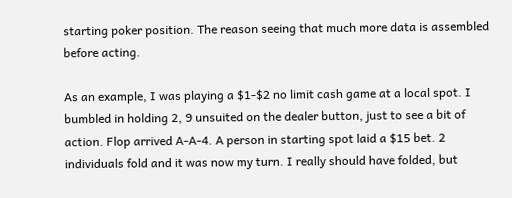starting poker position. The reason seeing that much more data is assembled before acting.

As an example, I was playing a $1-$2 no limit cash game at a local spot. I bumbled in holding 2, 9 unsuited on the dealer button, just to see a bit of action. Flop arrived A-A-4. A person in starting spot laid a $15 bet. 2 individuals fold and it was now my turn. I really should have folded, but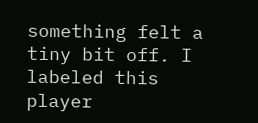something felt a tiny bit off. I labeled this player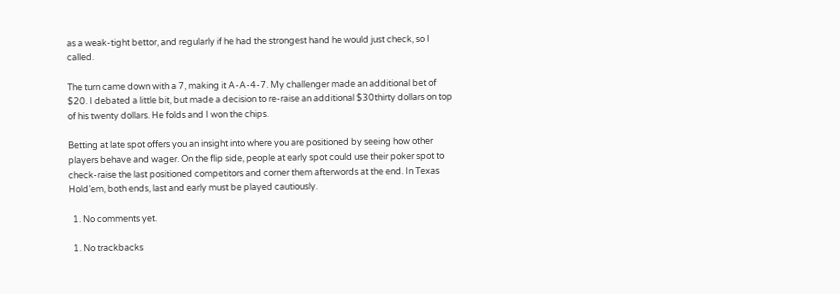as a weak-tight bettor, and regularly if he had the strongest hand he would just check, so I called.

The turn came down with a 7, making it A-A-4-7. My challenger made an additional bet of $20. I debated a little bit, but made a decision to re-raise an additional $30thirty dollars on top of his twenty dollars. He folds and I won the chips.

Betting at late spot offers you an insight into where you are positioned by seeing how other players behave and wager. On the flip side, people at early spot could use their poker spot to check-raise the last positioned competitors and corner them afterwords at the end. In Texas Hold’em, both ends, last and early must be played cautiously.

  1. No comments yet.

  1. No trackbacks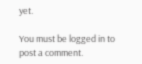yet.

You must be logged in to post a comment.